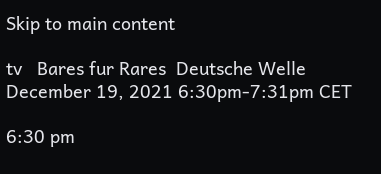Skip to main content

tv   Bares fur Rares  Deutsche Welle  December 19, 2021 6:30pm-7:31pm CET

6:30 pm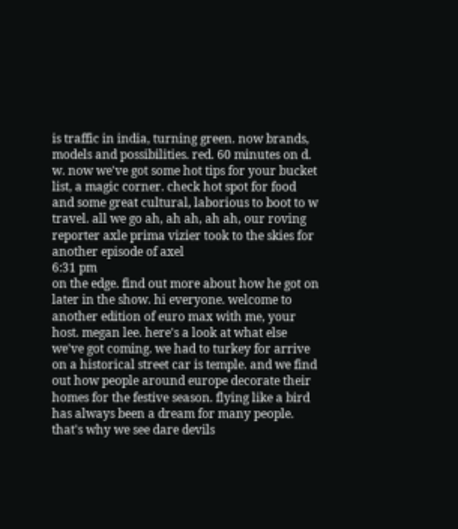is traffic in india, turning green. now brands, models and possibilities. red. 60 minutes on d. w. now we've got some hot tips for your bucket list, a magic corner. check hot spot for food and some great cultural, laborious to boot to w travel. all we go ah, ah ah, ah ah, our roving reporter axle prima vizier took to the skies for another episode of axel
6:31 pm
on the edge. find out more about how he got on later in the show. hi everyone. welcome to another edition of euro max with me, your host. megan lee. here's a look at what else we've got coming. we had to turkey for arrive on a historical street car is temple. and we find out how people around europe decorate their homes for the festive season. flying like a bird has always been a dream for many people. that's why we see dare devils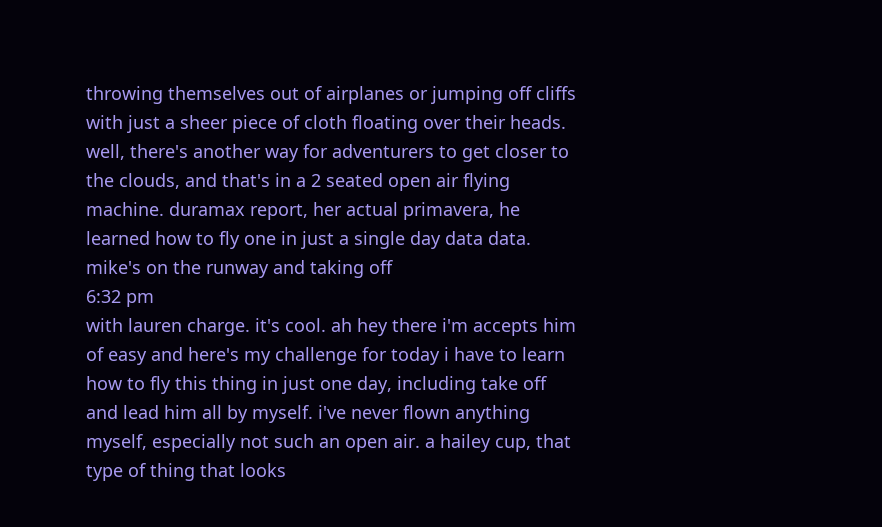throwing themselves out of airplanes or jumping off cliffs with just a sheer piece of cloth floating over their heads. well, there's another way for adventurers to get closer to the clouds, and that's in a 2 seated open air flying machine. duramax report, her actual primavera, he learned how to fly one in just a single day data data. mike's on the runway and taking off
6:32 pm
with lauren charge. it's cool. ah hey there i'm accepts him of easy and here's my challenge for today i have to learn how to fly this thing in just one day, including take off and lead him all by myself. i've never flown anything myself, especially not such an open air. a hailey cup, that type of thing that looks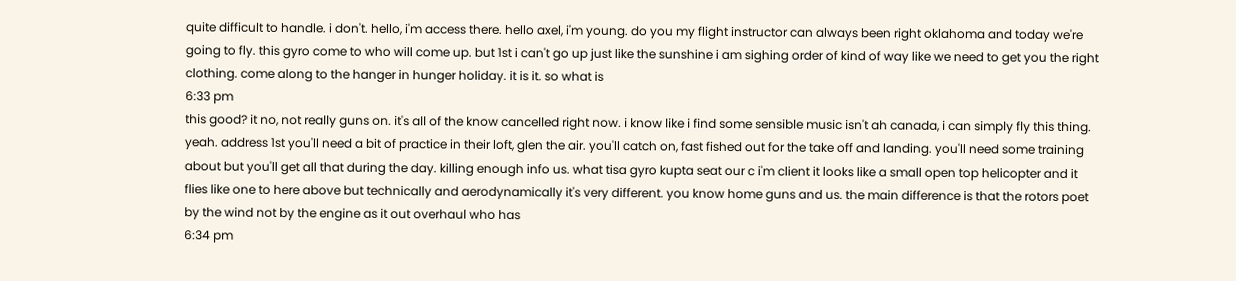quite difficult to handle. i don't. hello, i'm access there. hello axel, i'm young. do you my flight instructor can always been right oklahoma and today we're going to fly. this gyro come to who will come up. but 1st i can't go up just like the sunshine i am sighing order of kind of way like we need to get you the right clothing. come along to the hanger in hunger holiday. it is it. so what is
6:33 pm
this good? it no, not really guns on. it's all of the know cancelled right now. i know like i find some sensible music isn't ah canada, i can simply fly this thing. yeah. address 1st you'll need a bit of practice in their loft, glen the air. you'll catch on, fast fished out for the take off and landing. you'll need some training about but you'll get all that during the day. killing enough info us. what tisa gyro kupta seat our c i'm client it looks like a small open top helicopter and it flies like one to here above but technically and aerodynamically it's very different. you know home guns and us. the main difference is that the rotors poet by the wind not by the engine as it out overhaul who has
6:34 pm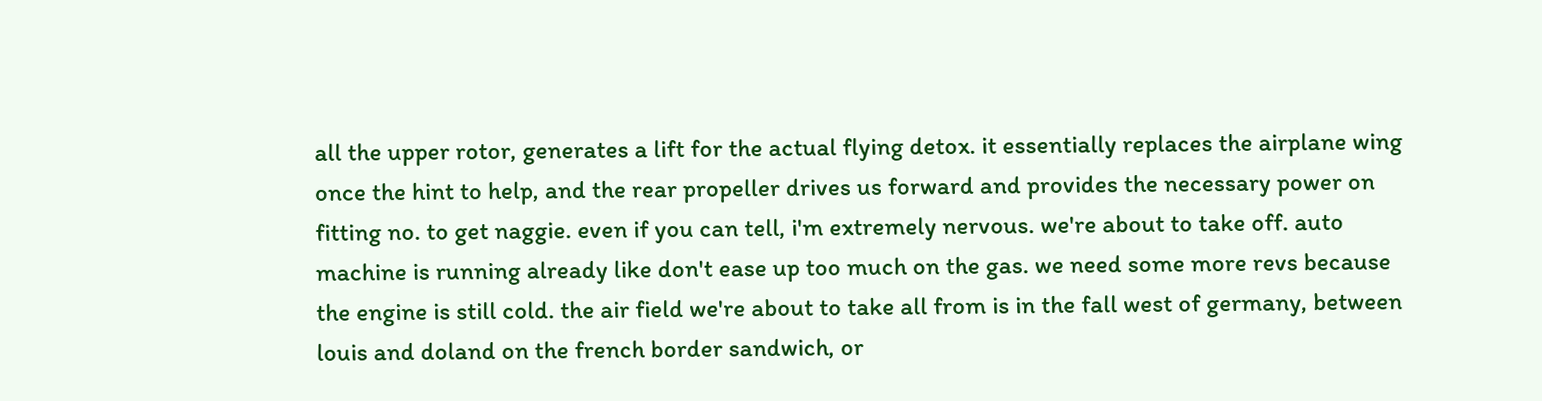all the upper rotor, generates a lift for the actual flying detox. it essentially replaces the airplane wing once the hint to help, and the rear propeller drives us forward and provides the necessary power on fitting no. to get naggie. even if you can tell, i'm extremely nervous. we're about to take off. auto machine is running already like don't ease up too much on the gas. we need some more revs because the engine is still cold. the air field we're about to take all from is in the fall west of germany, between louis and doland on the french border sandwich, or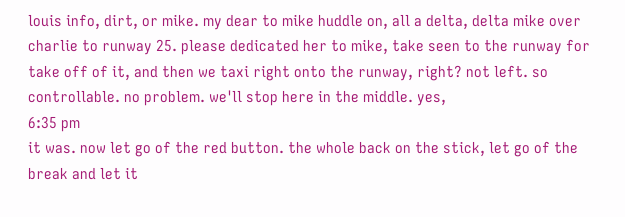louis info, dirt, or mike. my dear to mike huddle on, all a delta, delta mike over charlie to runway 25. please dedicated her to mike, take seen to the runway for take off of it, and then we taxi right onto the runway, right? not left. so controllable. no problem. we'll stop here in the middle. yes,
6:35 pm
it was. now let go of the red button. the whole back on the stick, let go of the break and let it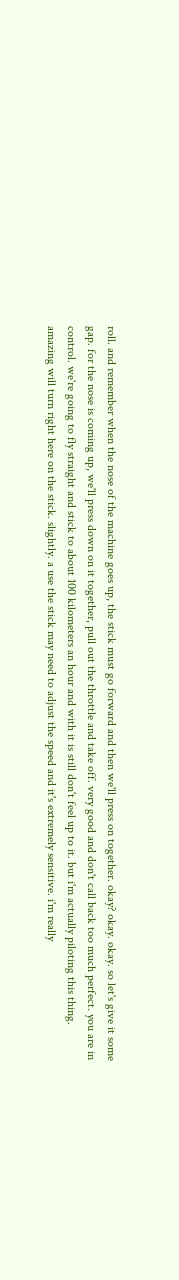roll. and remember when the nose of the machine goes up, the stick must go forward and then we'll press on together. okay? okay. okay. so let's give it some gap. for the nose is coming up, we'll press down on it together, pull out the throttle and take off. very good and don't call back too much perfect. you are in control. we're going to fly straight and stick to about 100 kilometers an hour and with it is still don't feel up to it. but i'm actually piloting this thing. amazing will turn right here on the stick. slightly. a use the stick may need to adjust the speed and it's extremely sensitive. i'm really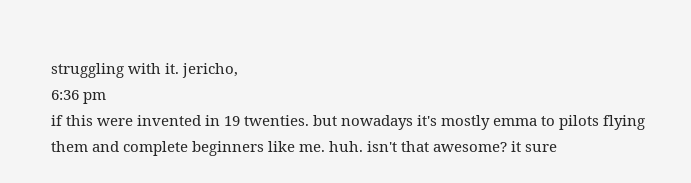struggling with it. jericho,
6:36 pm
if this were invented in 19 twenties. but nowadays it's mostly emma to pilots flying them and complete beginners like me. huh. isn't that awesome? it sure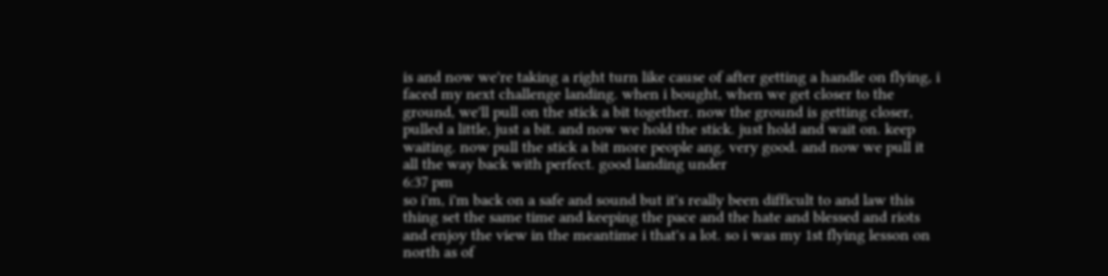is and now we're taking a right turn like cause of after getting a handle on flying, i faced my next challenge landing. when i bought, when we get closer to the ground, we'll pull on the stick a bit together. now the ground is getting closer, pulled a little, just a bit. and now we hold the stick. just hold and wait on. keep waiting. now pull the stick a bit more people ang. very good. and now we pull it all the way back with perfect. good landing under
6:37 pm
so i'm, i'm back on a safe and sound but it's really been difficult to and law this thing set the same time and keeping the pace and the hate and blessed and riots and enjoy the view in the meantime i that's a lot. so i was my 1st flying lesson on north as of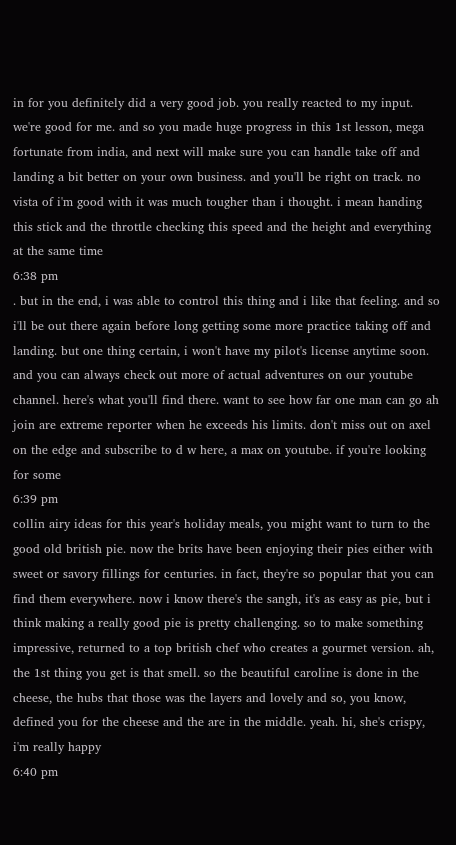in for you definitely did a very good job. you really reacted to my input. we're good for me. and so you made huge progress in this 1st lesson, mega fortunate from india, and next will make sure you can handle take off and landing a bit better on your own business. and you'll be right on track. no vista of i'm good with it was much tougher than i thought. i mean handing this stick and the throttle checking this speed and the height and everything at the same time
6:38 pm
. but in the end, i was able to control this thing and i like that feeling. and so i'll be out there again before long getting some more practice taking off and landing. but one thing certain, i won't have my pilot's license anytime soon. and you can always check out more of actual adventures on our youtube channel. here's what you'll find there. want to see how far one man can go ah join are extreme reporter when he exceeds his limits. don't miss out on axel on the edge and subscribe to d w here, a max on youtube. if you're looking for some
6:39 pm
collin airy ideas for this year's holiday meals, you might want to turn to the good old british pie. now the brits have been enjoying their pies either with sweet or savory fillings for centuries. in fact, they're so popular that you can find them everywhere. now i know there's the sangh, it's as easy as pie, but i think making a really good pie is pretty challenging. so to make something impressive, returned to a top british chef who creates a gourmet version. ah, the 1st thing you get is that smell. so the beautiful caroline is done in the cheese, the hubs that those was the layers and lovely and so, you know, defined you for the cheese and the are in the middle. yeah. hi, she's crispy, i'm really happy
6:40 pm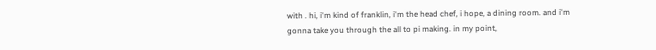with . hi, i'm kind of franklin, i'm the head chef, i hope, a dining room. and i'm gonna take you through the all to pi making. in my point,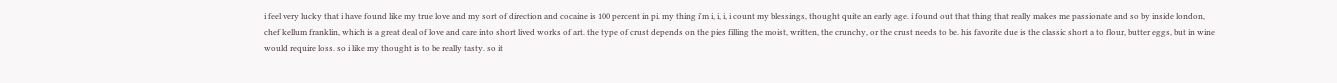i feel very lucky that i have found like my true love and my sort of direction and cocaine is 100 percent in pi. my thing i'm i, i, i, i count my blessings, thought quite an early age. i found out that thing that really makes me passionate and so by inside london, chef kellum franklin, which is a great deal of love and care into short lived works of art. the type of crust depends on the pies filling the moist, written, the crunchy, or the crust needs to be. his favorite due is the classic short a to flour, butter eggs, but in wine would require loss. so i like my thought is to be really tasty. so it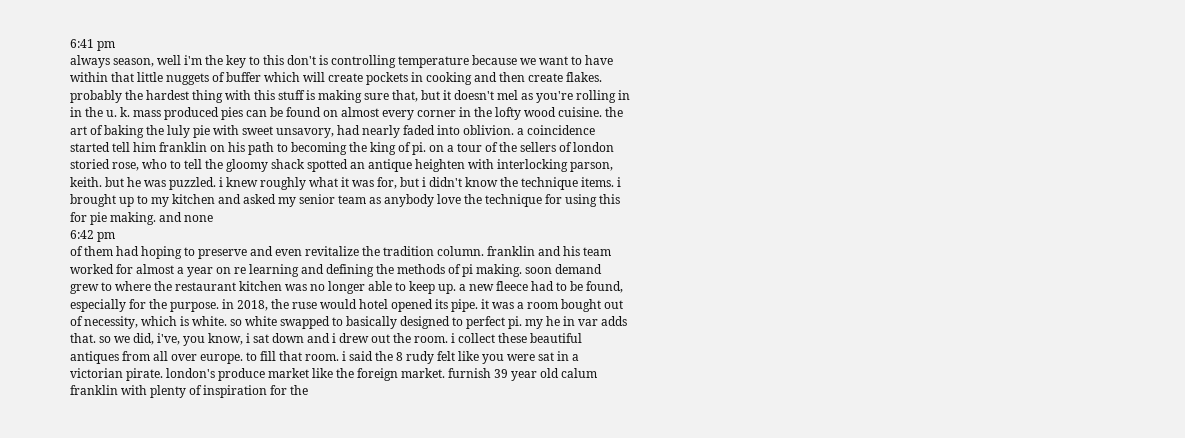6:41 pm
always season, well i'm the key to this don't is controlling temperature because we want to have within that little nuggets of buffer which will create pockets in cooking and then create flakes. probably the hardest thing with this stuff is making sure that, but it doesn't mel as you're rolling in in the u. k. mass produced pies can be found on almost every corner in the lofty wood cuisine. the art of baking the luly pie with sweet unsavory, had nearly faded into oblivion. a coincidence started tell him franklin on his path to becoming the king of pi. on a tour of the sellers of london storied rose, who to tell the gloomy shack spotted an antique heighten with interlocking parson, keith. but he was puzzled. i knew roughly what it was for, but i didn't know the technique items. i brought up to my kitchen and asked my senior team as anybody love the technique for using this for pie making. and none
6:42 pm
of them had hoping to preserve and even revitalize the tradition column. franklin and his team worked for almost a year on re learning and defining the methods of pi making. soon demand grew to where the restaurant kitchen was no longer able to keep up. a new fleece had to be found, especially for the purpose. in 2018, the ruse would hotel opened its pipe. it was a room bought out of necessity, which is white. so white swapped to basically designed to perfect pi. my he in var adds that. so we did, i've, you know, i sat down and i drew out the room. i collect these beautiful antiques from all over europe. to fill that room. i said the 8 rudy felt like you were sat in a victorian pirate. london's produce market like the foreign market. furnish 39 year old calum franklin with plenty of inspiration for the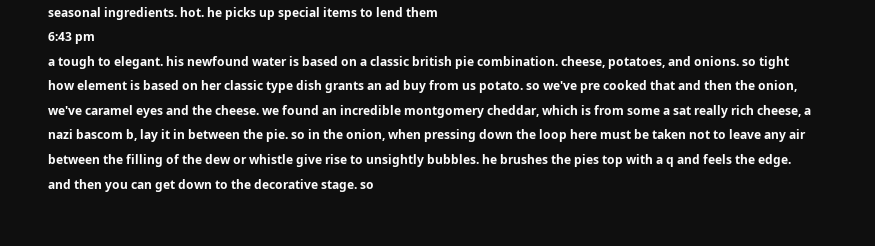seasonal ingredients. hot. he picks up special items to lend them
6:43 pm
a tough to elegant. his newfound water is based on a classic british pie combination. cheese, potatoes, and onions. so tight how element is based on her classic type dish grants an ad buy from us potato. so we've pre cooked that and then the onion, we've caramel eyes and the cheese. we found an incredible montgomery cheddar, which is from some a sat really rich cheese, a nazi bascom b, lay it in between the pie. so in the onion, when pressing down the loop here must be taken not to leave any air between the filling of the dew or whistle give rise to unsightly bubbles. he brushes the pies top with a q and feels the edge. and then you can get down to the decorative stage. so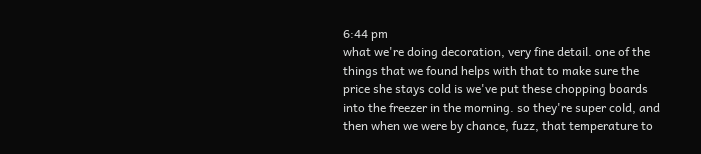6:44 pm
what we're doing decoration, very fine detail. one of the things that we found helps with that to make sure the price she stays cold is we've put these chopping boards into the freezer in the morning. so they're super cold, and then when we were by chance, fuzz, that temperature to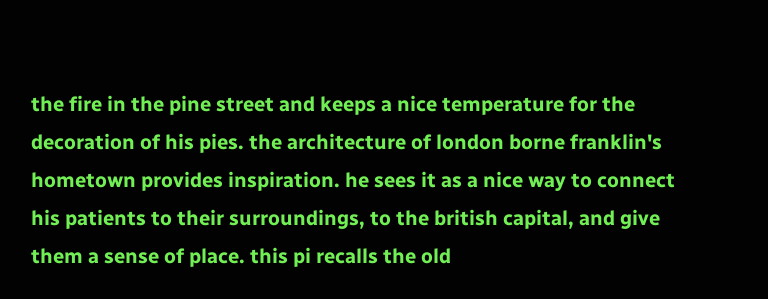the fire in the pine street and keeps a nice temperature for the decoration of his pies. the architecture of london borne franklin's hometown provides inspiration. he sees it as a nice way to connect his patients to their surroundings, to the british capital, and give them a sense of place. this pi recalls the old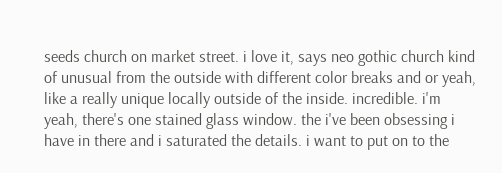seeds church on market street. i love it, says neo gothic church kind of unusual from the outside with different color breaks and or yeah, like a really unique locally outside of the inside. incredible. i'm yeah, there's one stained glass window. the i've been obsessing i have in there and i saturated the details. i want to put on to the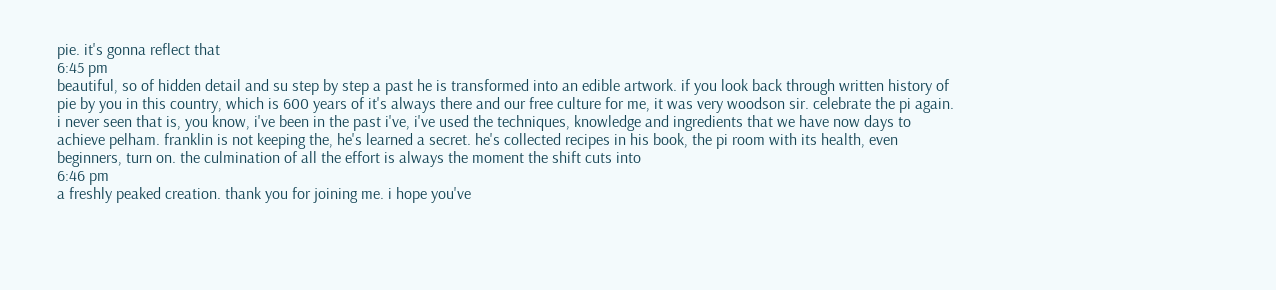pie. it's gonna reflect that
6:45 pm
beautiful, so of hidden detail and su step by step a past he is transformed into an edible artwork. if you look back through written history of pie by you in this country, which is 600 years of it's always there and our free culture for me, it was very woodson sir. celebrate the pi again. i never seen that is, you know, i've been in the past i've, i've used the techniques, knowledge and ingredients that we have now days to achieve pelham. franklin is not keeping the, he's learned a secret. he's collected recipes in his book, the pi room with its health, even beginners, turn on. the culmination of all the effort is always the moment the shift cuts into
6:46 pm
a freshly peaked creation. thank you for joining me. i hope you've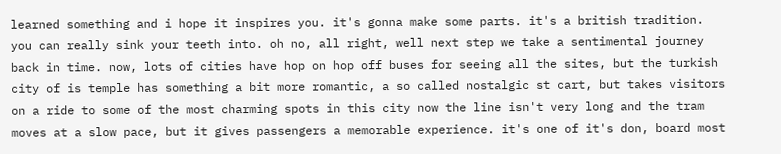learned something and i hope it inspires you. it's gonna make some parts. it's a british tradition. you can really sink your teeth into. oh no, all right, well next step we take a sentimental journey back in time. now, lots of cities have hop on hop off buses for seeing all the sites, but the turkish city of is temple has something a bit more romantic, a so called nostalgic st cart, but takes visitors on a ride to some of the most charming spots in this city now the line isn't very long and the tram moves at a slow pace, but it gives passengers a memorable experience. it's one of it's don, board most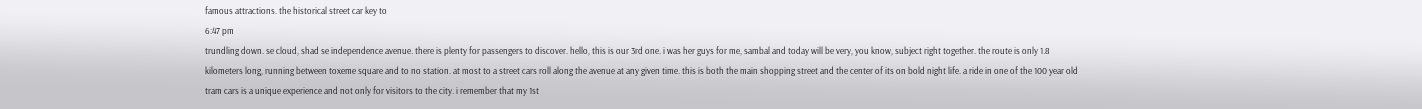famous attractions. the historical street car key to
6:47 pm
trundling down. se cloud, shad se independence avenue. there is plenty for passengers to discover. hello, this is our 3rd one. i was her guys for me, sambal and today will be very, you know, subject right together. the route is only 1.8 kilometers long, running between toxeme square and to no station. at most to a street cars roll along the avenue at any given time. this is both the main shopping street and the center of its on bold night life. a ride in one of the 100 year old tram cars is a unique experience and not only for visitors to the city. i remember that my 1st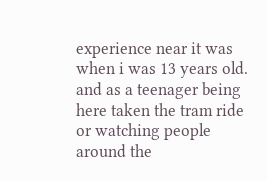experience near it was when i was 13 years old. and as a teenager being here taken the tram ride or watching people around the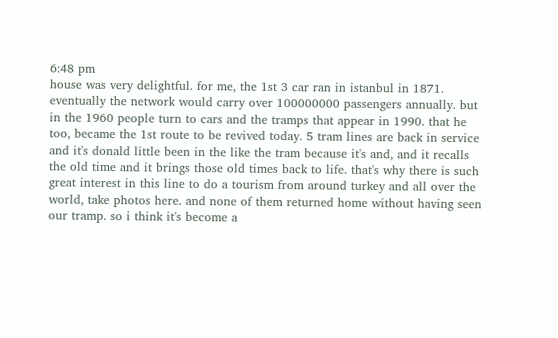6:48 pm
house was very delightful. for me, the 1st 3 car ran in istanbul in 1871. eventually the network would carry over 100000000 passengers annually. but in the 1960 people turn to cars and the tramps that appear in 1990. that he too, became the 1st route to be revived today. 5 tram lines are back in service and it's donald little been in the like the tram because it's and, and it recalls the old time and it brings those old times back to life. that's why there is such great interest in this line to do a tourism from around turkey and all over the world, take photos here. and none of them returned home without having seen our tramp. so i think it's become a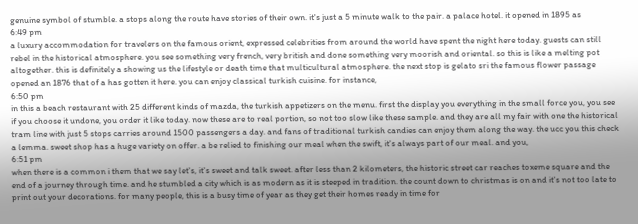genuine symbol of stumble. a stops along the route have stories of their own. it's just a 5 minute walk to the pair. a palace hotel. it opened in 1895 as
6:49 pm
a luxury accommodation for travelers on the famous orient, expressed celebrities from around the world have spent the night here today. guests can still rebel in the historical atmosphere. you see something very french, very british and done something very moorish and oriental. so this is like a melting pot altogether. this is definitely a showing us the lifestyle or death time that multicultural atmosphere. the next stop is gelato sri the famous flower passage opened an 1876 that of a has gotten it here. you can enjoy classical turkish cuisine. for instance,
6:50 pm
in this a beach restaurant with 25 different kinds of mazda, the turkish appetizers on the menu. first the display you everything in the small force you, you see if you choose it undone, you order it like today. now these are to real portion, so not too slow like these sample. and they are all my fair with one the historical tram line with just 5 stops carries around 1500 passengers a day. and fans of traditional turkish candies can enjoy them along the way. the ucc you this check a lemma. sweet shop has a huge variety on offer. a be relied to finishing our meal when the swift, it's always part of our meal. and you,
6:51 pm
when there is a common i them that we say let's, it's sweet and talk sweet. after less than 2 kilometers, the historic street car reaches toxeme square and the end of a journey through time. and he stumbled a city which is as modern as it is steeped in tradition. the count down to christmas is on and it's not too late to print out your decorations. for many people, this is a busy time of year as they get their homes ready in time for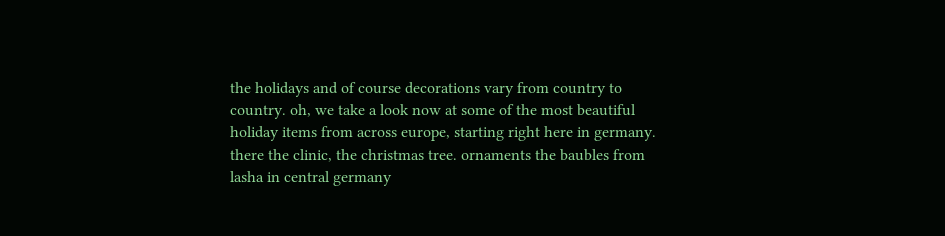the holidays and of course decorations vary from country to country. oh, we take a look now at some of the most beautiful holiday items from across europe, starting right here in germany. there the clinic, the christmas tree. ornaments the baubles from lasha in central germany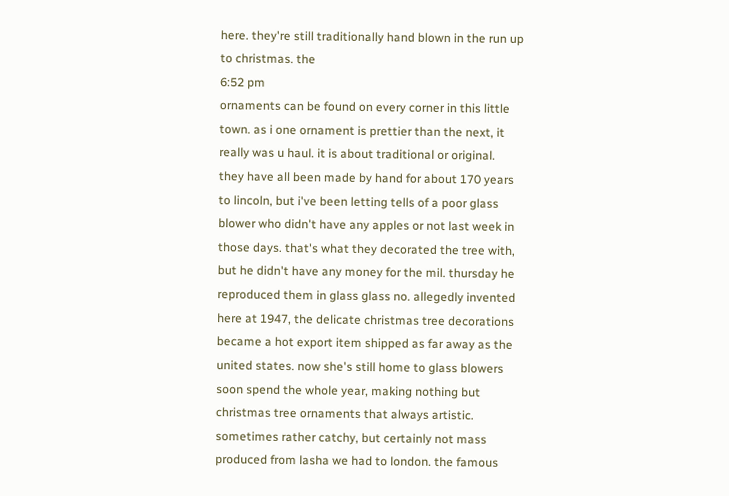here. they're still traditionally hand blown in the run up to christmas. the
6:52 pm
ornaments can be found on every corner in this little town. as i one ornament is prettier than the next, it really was u haul. it is about traditional or original. they have all been made by hand for about 170 years to lincoln, but i've been letting tells of a poor glass blower who didn't have any apples or not last week in those days. that's what they decorated the tree with, but he didn't have any money for the mil. thursday he reproduced them in glass glass no. allegedly invented here at 1947, the delicate christmas tree decorations became a hot export item shipped as far away as the united states. now she's still home to glass blowers soon spend the whole year, making nothing but christmas tree ornaments that always artistic. sometimes rather catchy, but certainly not mass produced from lasha we had to london. the famous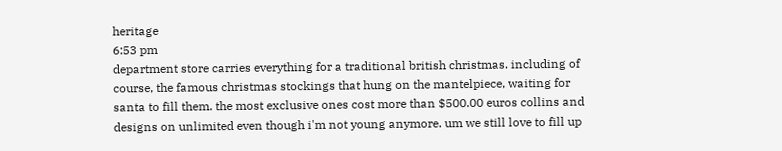heritage
6:53 pm
department store carries everything for a traditional british christmas. including of course, the famous christmas stockings that hung on the mantelpiece, waiting for santa to fill them. the most exclusive ones cost more than $500.00 euros collins and designs on unlimited even though i'm not young anymore. um we still love to fill up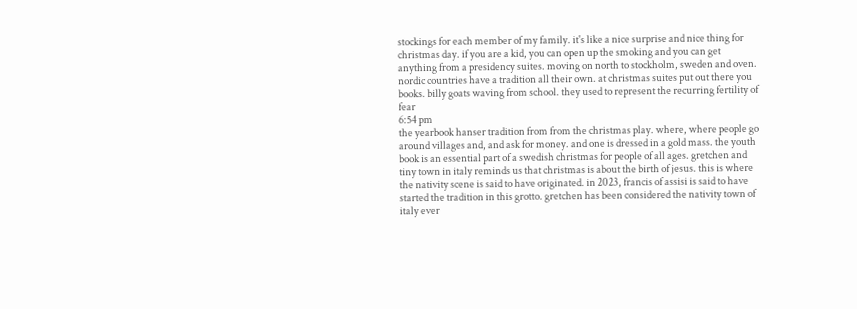stockings for each member of my family. it's like a nice surprise and nice thing for christmas day. if you are a kid, you can open up the smoking and you can get anything from a presidency suites. moving on north to stockholm, sweden and oven. nordic countries have a tradition all their own. at christmas suites put out there you books. billy goats waving from school. they used to represent the recurring fertility of fear
6:54 pm
the yearbook hanser tradition from from the christmas play. where, where people go around villages and, and ask for money. and one is dressed in a gold mass. the youth book is an essential part of a swedish christmas for people of all ages. gretchen and tiny town in italy reminds us that christmas is about the birth of jesus. this is where the nativity scene is said to have originated. in 2023, francis of assisi is said to have started the tradition in this grotto. gretchen has been considered the nativity town of italy ever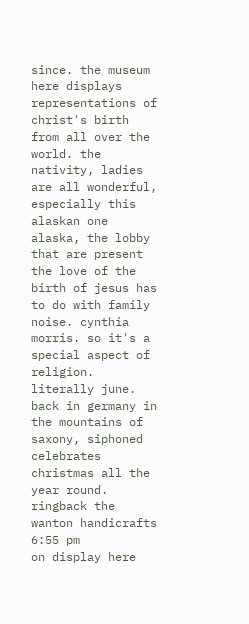since. the museum here displays representations of christ's birth from all over the world. the nativity, ladies are all wonderful, especially this alaskan one alaska, the lobby that are present the love of the birth of jesus has to do with family noise. cynthia morris. so it's a special aspect of religion. literally june. back in germany in the mountains of saxony, siphoned celebrates christmas all the year round. ringback the wanton handicrafts
6:55 pm
on display here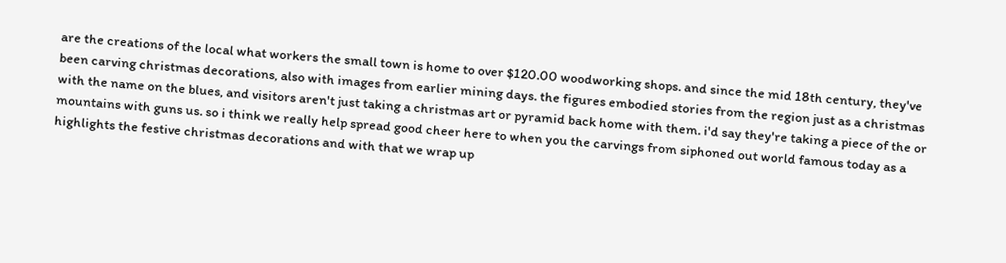are the creations of the local what workers the small town is home to over $120.00 woodworking shops. and since the mid 18th century, they've been carving christmas decorations, also with images from earlier mining days. the figures embodied stories from the region just as a christmas with the name on the blues, and visitors aren't just taking a christmas art or pyramid back home with them. i'd say they're taking a piece of the or mountains with guns us. so i think we really help spread good cheer here to when you the carvings from siphoned out world famous today as a highlights the festive christmas decorations and with that we wrap up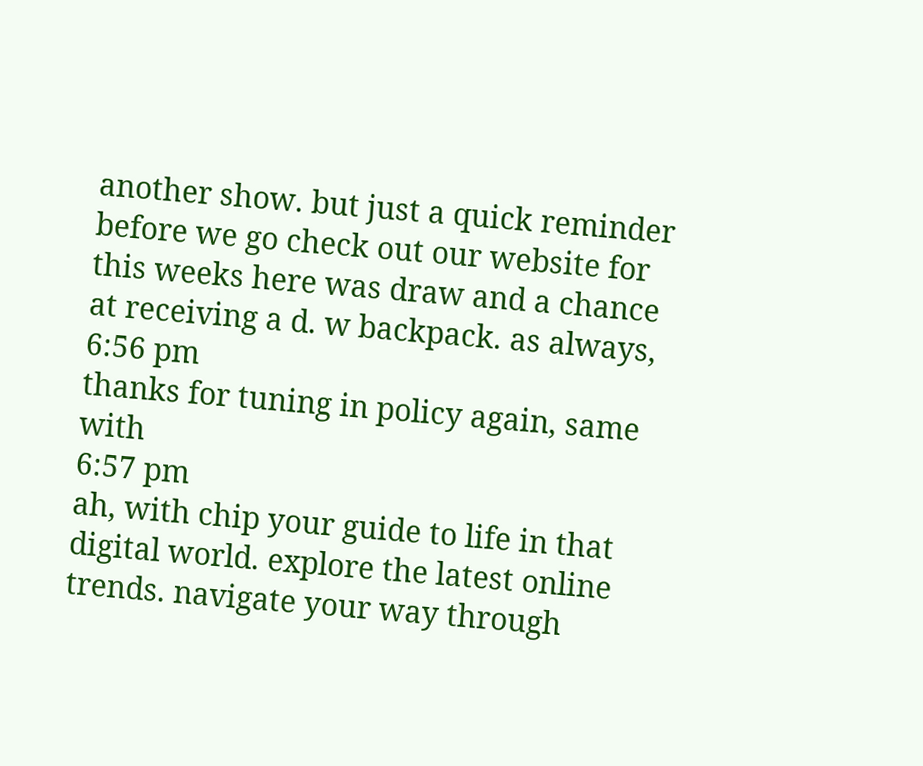another show. but just a quick reminder before we go check out our website for this weeks here was draw and a chance at receiving a d. w backpack. as always,
6:56 pm
thanks for tuning in policy again, same with
6:57 pm
ah, with chip your guide to life in that digital world. explore the latest online trends. navigate your way through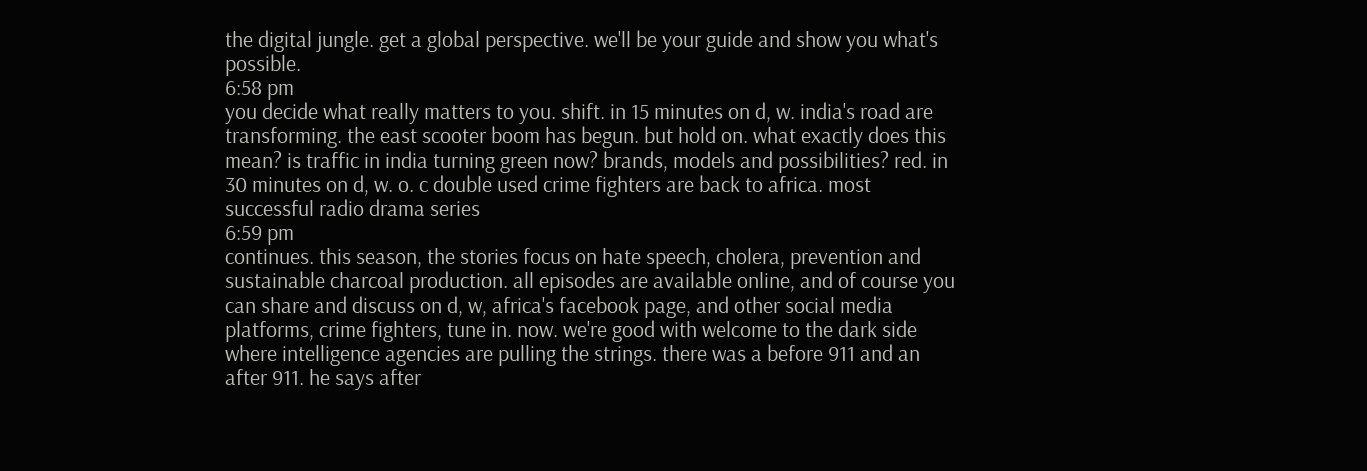the digital jungle. get a global perspective. we'll be your guide and show you what's possible.
6:58 pm
you decide what really matters to you. shift. in 15 minutes on d, w. india's road are transforming. the east scooter boom has begun. but hold on. what exactly does this mean? is traffic in india turning green now? brands, models and possibilities? red. in 30 minutes on d, w. o. c double used crime fighters are back to africa. most successful radio drama series
6:59 pm
continues. this season, the stories focus on hate speech, cholera, prevention and sustainable charcoal production. all episodes are available online, and of course you can share and discuss on d, w, africa's facebook page, and other social media platforms, crime fighters, tune in. now. we're good with welcome to the dark side where intelligence agencies are pulling the strings. there was a before 911 and an after 911. he says after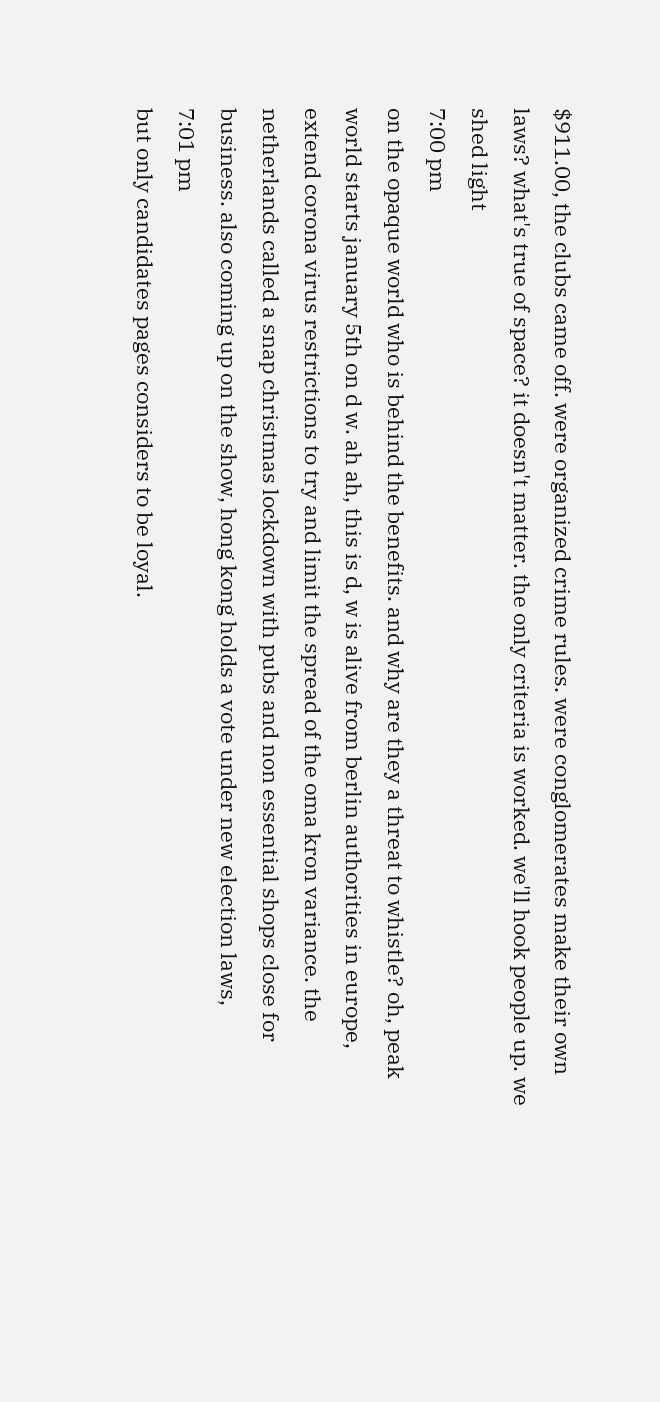$911.00, the clubs came off. were organized crime rules. were conglomerates make their own laws? what's true of space? it doesn't matter. the only criteria is worked. we'll hook people up. we shed light
7:00 pm
on the opaque world who is behind the benefits. and why are they a threat to whistle? oh, peak world starts january 5th on d w. ah ah, this is d, w is alive from berlin authorities in europe, extend corona virus restrictions to try and limit the spread of the oma kron variance. the netherlands called a snap christmas lockdown with pubs and non essential shops close for business. also coming up on the show, hong kong holds a vote under new election laws,
7:01 pm
but only candidates pages considers to be loyal.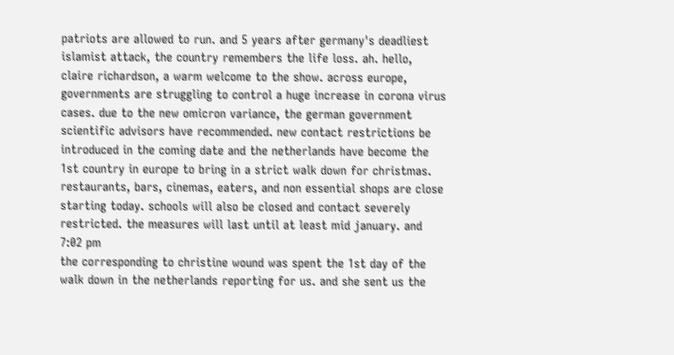patriots are allowed to run. and 5 years after germany's deadliest islamist attack, the country remembers the life loss. ah. hello, claire richardson, a warm welcome to the show. across europe, governments are struggling to control a huge increase in corona virus cases. due to the new omicron variance, the german government scientific advisors have recommended. new contact restrictions be introduced in the coming date and the netherlands have become the 1st country in europe to bring in a strict walk down for christmas. restaurants, bars, cinemas, eaters, and non essential shops are close starting today. schools will also be closed and contact severely restricted. the measures will last until at least mid january. and
7:02 pm
the corresponding to christine wound was spent the 1st day of the walk down in the netherlands reporting for us. and she sent us the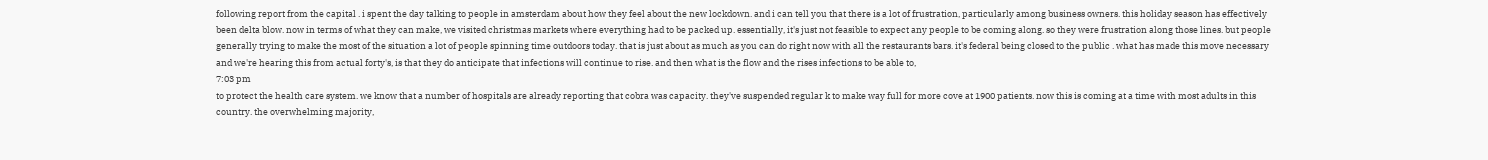following report from the capital . i spent the day talking to people in amsterdam about how they feel about the new lockdown. and i can tell you that there is a lot of frustration, particularly among business owners. this holiday season has effectively been delta blow. now in terms of what they can make, we visited christmas markets where everything had to be packed up. essentially, it's just not feasible to expect any people to be coming along. so they were frustration along those lines. but people generally trying to make the most of the situation a lot of people spinning time outdoors today. that is just about as much as you can do right now with all the restaurants bars. it's federal being closed to the public . what has made this move necessary and we're hearing this from actual forty's, is that they do anticipate that infections will continue to rise. and then what is the flow and the rises infections to be able to,
7:03 pm
to protect the health care system. we know that a number of hospitals are already reporting that cobra was capacity. they've suspended regular k to make way full for more cove at 1900 patients. now this is coming at a time with most adults in this country. the overwhelming majority,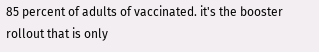85 percent of adults of vaccinated. it's the booster rollout that is only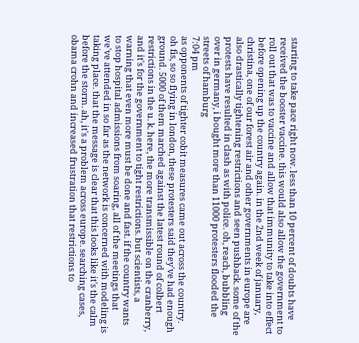starting to take pace right now. less than 10 percent of doubts have received the booster vaccine. this would also allow the government to roll out that was to vaccine and allow that immunity to take into effect before opening up the country again. in the 2nd week of january, christina, one of our forest air and other governments in europe are also drastically tightening restrictions and seen pushback. some of the protests have resulted in clash as with police. oh, reach, bubbling over in germany, i bought more than 11000 protesters flooded the streets of hamburg
7:04 pm
as opponents of tighter cobit measures came out across the country. oh fis, so so flying in london, these protesters said they've had enough ground. 5000 of them marched against the latest round of colbert restrictions in the u. k. here, the more transmissible on the cranberry, and it's for the government to tight restrictions. but scientists, a warning that even more must be done and fast. if the country wants to stop hospital admissions from soaring, all of the meetings that we've attended in so far as the network is concerned with modeling is taking place. that the message is clear that this looks like it's the calm before the storm. ah, it's a problem across europe. searching cases, obama crohn and increased frustration that restrictions to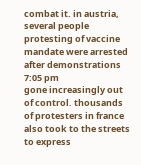combat it. in austria, several people protesting of vaccine mandate were arrested after demonstrations
7:05 pm
gone increasingly out of control. thousands of protesters in france also took to the streets to express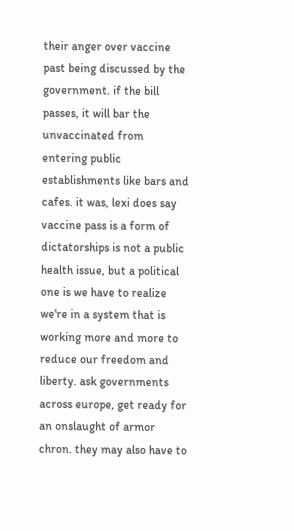their anger over vaccine past being discussed by the government. if the bill passes, it will bar the unvaccinated from entering public establishments like bars and cafes. it was, lexi does say vaccine pass is a form of dictatorships is not a public health issue, but a political one is we have to realize we're in a system that is working more and more to reduce our freedom and liberty. ask governments across europe, get ready for an onslaught of armor chron. they may also have to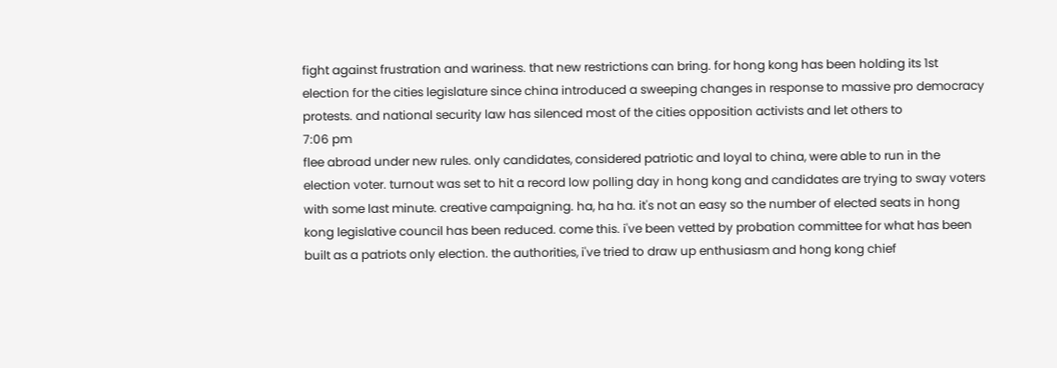fight against frustration and wariness. that new restrictions can bring. for hong kong has been holding its 1st election for the cities legislature since china introduced a sweeping changes in response to massive pro democracy protests. and national security law has silenced most of the cities opposition activists and let others to
7:06 pm
flee abroad under new rules. only candidates, considered patriotic and loyal to china, were able to run in the election voter. turnout was set to hit a record low polling day in hong kong and candidates are trying to sway voters with some last minute. creative campaigning. ha, ha ha. it's not an easy so the number of elected seats in hong kong legislative council has been reduced. come this. i've been vetted by probation committee for what has been built as a patriots only election. the authorities, i've tried to draw up enthusiasm and hong kong chief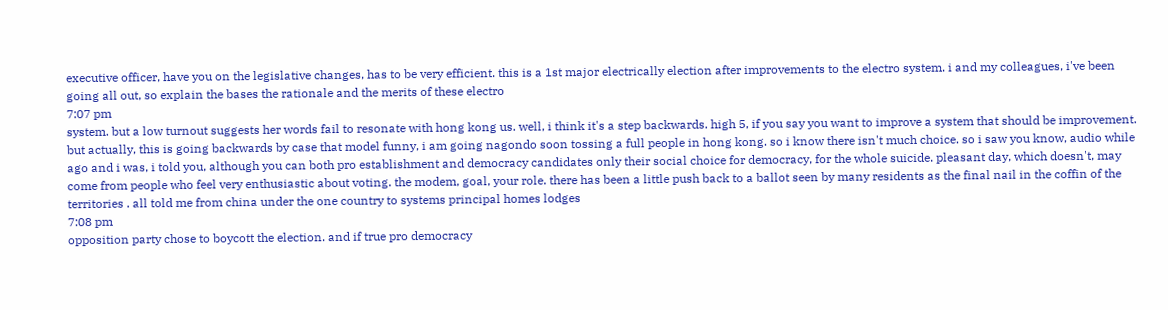executive officer, have you on the legislative changes, has to be very efficient. this is a 1st major electrically election after improvements to the electro system. i and my colleagues, i've been going all out, so explain the bases the rationale and the merits of these electro
7:07 pm
system. but a low turnout suggests her words fail to resonate with hong kong us. well, i think it's a step backwards. high 5, if you say you want to improve a system that should be improvement. but actually, this is going backwards by case that model funny, i am going nagondo soon tossing a full people in hong kong. so i know there isn't much choice. so i saw you know, audio while ago and i was, i told you, although you can both pro establishment and democracy candidates only their social choice for democracy, for the whole suicide. pleasant day, which doesn't, may come from people who feel very enthusiastic about voting. the modem, goal, your role. there has been a little push back to a ballot seen by many residents as the final nail in the coffin of the territories . all told me from china under the one country to systems principal homes lodges
7:08 pm
opposition party chose to boycott the election. and if true pro democracy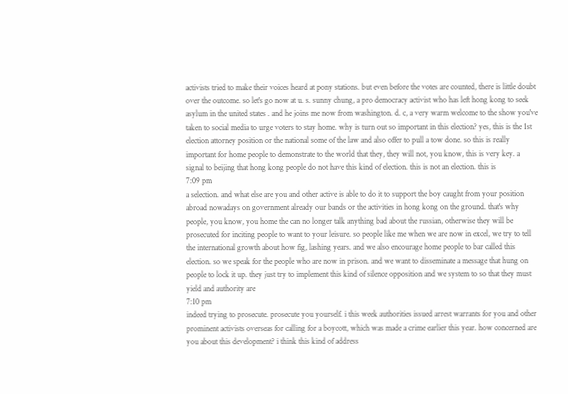activists tried to make their voices heard at pony stations. but even before the votes are counted, there is little doubt over the outcome. so let's go now at u. s. sunny chung, a pro democracy activist who has left hong kong to seek asylum in the united states . and he joins me now from washington. d. c, a very warm welcome to the show you've taken to social media to urge voters to stay home. why is turn out so important in this election? yes, this is the 1st election attorney position or the national some of the law and also offer to pull a tow done. so this is really important for home people to demonstrate to the world that they, they will not, you know, this is very key. a signal to beijing that hong kong people do not have this kind of election. this is not an election. this is
7:09 pm
a selection. and what else are you and other active is able to do it to support the boy caught from your position abroad nowadays on government already our bands or the activities in hong kong on the ground. that's why people, you know, you home the can no longer talk anything bad about the russian, otherwise they will be prosecuted for inciting people to want to your leisure. so people like me when we are now in excel, we try to tell the international growth about how fig, lashing years. and we also encourage home people to bar called this election. so we speak for the people who are now in prison. and we want to disseminate a message that hung on people to lock it up. they just try to implement this kind of silence opposition and we system to so that they must yield and authority are
7:10 pm
indeed trying to prosecute. prosecute you yourself. i this week authorities issued arrest warrants for you and other prominent activists overseas for calling for a boycott, which was made a crime earlier this year. how concerned are you about this development? i think this kind of address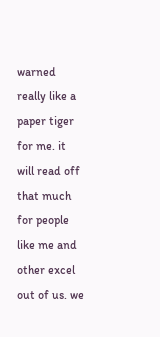warned really like a paper tiger for me. it will read off that much for people like me and other excel out of us. we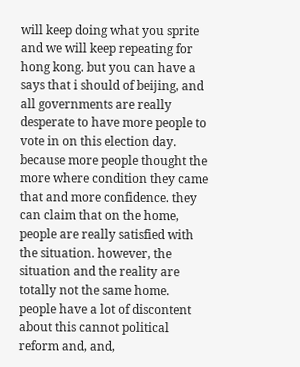will keep doing what you sprite and we will keep repeating for hong kong. but you can have a says that i should of beijing, and all governments are really desperate to have more people to vote in on this election day. because more people thought the more where condition they came that and more confidence. they can claim that on the home, people are really satisfied with the situation. however, the situation and the reality are totally not the same home. people have a lot of discontent about this cannot political reform and, and,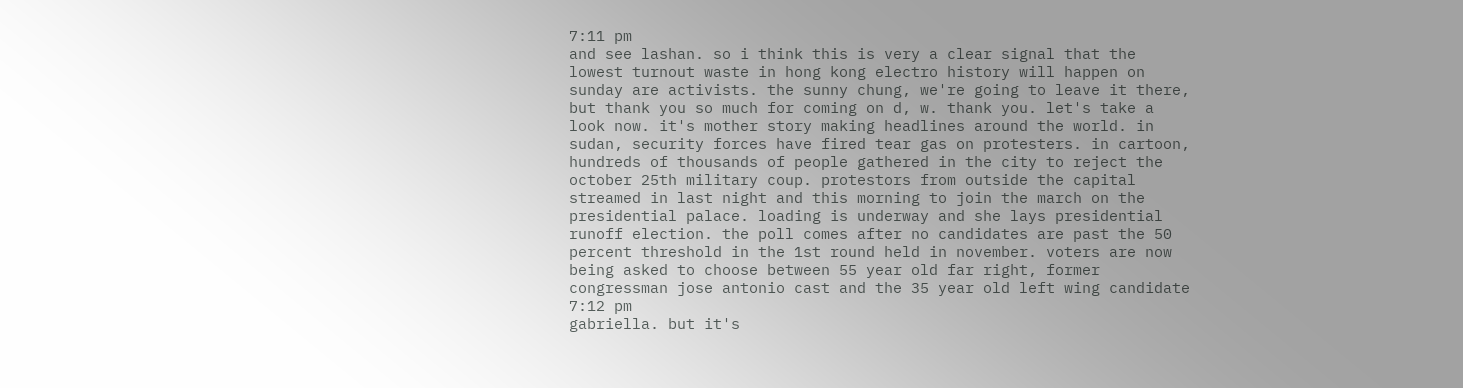7:11 pm
and see lashan. so i think this is very a clear signal that the lowest turnout waste in hong kong electro history will happen on sunday are activists. the sunny chung, we're going to leave it there, but thank you so much for coming on d, w. thank you. let's take a look now. it's mother story making headlines around the world. in sudan, security forces have fired tear gas on protesters. in cartoon, hundreds of thousands of people gathered in the city to reject the october 25th military coup. protestors from outside the capital streamed in last night and this morning to join the march on the presidential palace. loading is underway and she lays presidential runoff election. the poll comes after no candidates are past the 50 percent threshold in the 1st round held in november. voters are now being asked to choose between 55 year old far right, former congressman jose antonio cast and the 35 year old left wing candidate
7:12 pm
gabriella. but it's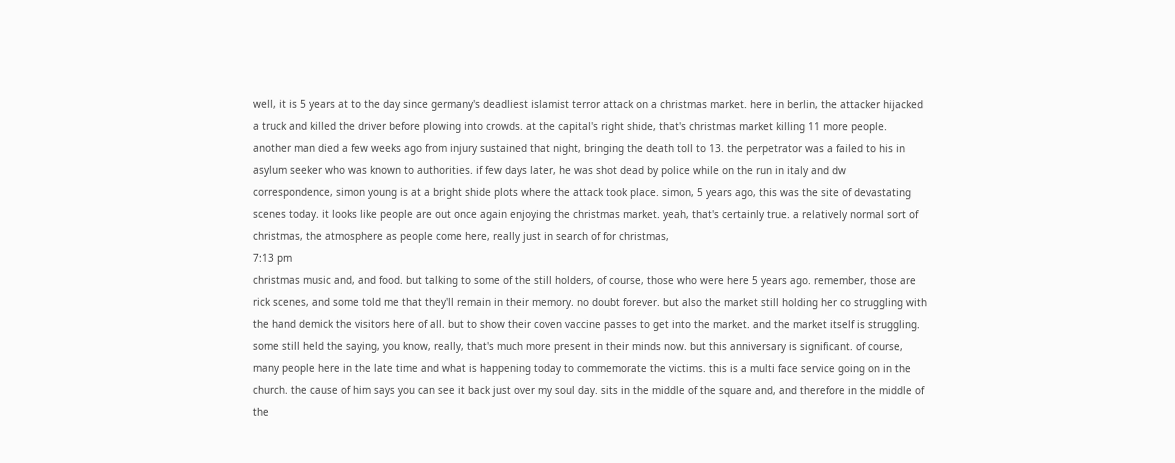well, it is 5 years at to the day since germany's deadliest islamist terror attack on a christmas market. here in berlin, the attacker hijacked a truck and killed the driver before plowing into crowds. at the capital's right shide, that's christmas market killing 11 more people. another man died a few weeks ago from injury sustained that night, bringing the death toll to 13. the perpetrator was a failed to his in asylum seeker who was known to authorities. if few days later, he was shot dead by police while on the run in italy and dw correspondence, simon young is at a bright shide plots where the attack took place. simon, 5 years ago, this was the site of devastating scenes today. it looks like people are out once again enjoying the christmas market. yeah, that's certainly true. a relatively normal sort of christmas, the atmosphere as people come here, really just in search of for christmas,
7:13 pm
christmas music and, and food. but talking to some of the still holders, of course, those who were here 5 years ago. remember, those are rick scenes, and some told me that they'll remain in their memory. no doubt forever. but also the market still holding her co struggling with the hand demick the visitors here of all. but to show their coven vaccine passes to get into the market. and the market itself is struggling. some still held the saying, you know, really, that's much more present in their minds now. but this anniversary is significant. of course, many people here in the late time and what is happening today to commemorate the victims. this is a multi face service going on in the church. the cause of him says you can see it back just over my soul day. sits in the middle of the square and, and therefore in the middle of the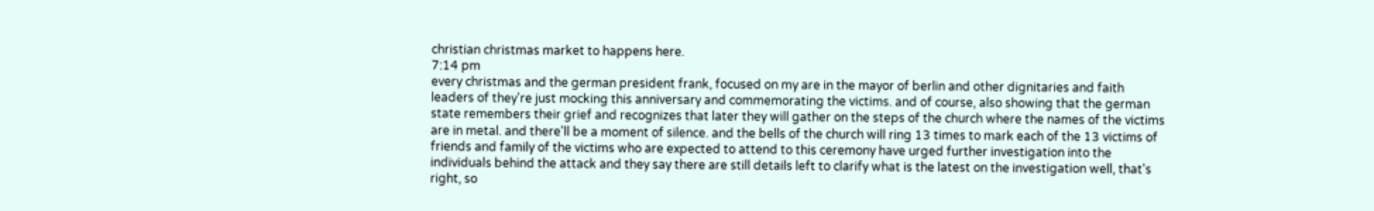christian christmas market to happens here.
7:14 pm
every christmas and the german president frank, focused on my are in the mayor of berlin and other dignitaries and faith leaders of they're just mocking this anniversary and commemorating the victims. and of course, also showing that the german state remembers their grief and recognizes that later they will gather on the steps of the church where the names of the victims are in metal. and there'll be a moment of silence. and the bells of the church will ring 13 times to mark each of the 13 victims of friends and family of the victims who are expected to attend to this ceremony have urged further investigation into the individuals behind the attack and they say there are still details left to clarify what is the latest on the investigation well, that's right, so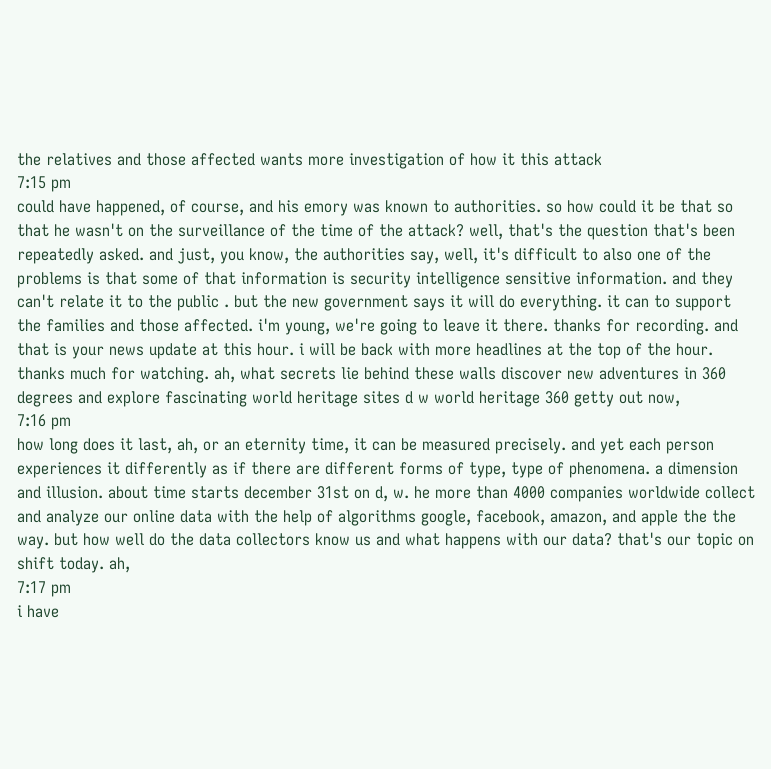the relatives and those affected wants more investigation of how it this attack
7:15 pm
could have happened, of course, and his emory was known to authorities. so how could it be that so that he wasn't on the surveillance of the time of the attack? well, that's the question that's been repeatedly asked. and just, you know, the authorities say, well, it's difficult to also one of the problems is that some of that information is security intelligence sensitive information. and they can't relate it to the public . but the new government says it will do everything. it can to support the families and those affected. i'm young, we're going to leave it there. thanks for recording. and that is your news update at this hour. i will be back with more headlines at the top of the hour. thanks much for watching. ah, what secrets lie behind these walls discover new adventures in 360 degrees and explore fascinating world heritage sites d w world heritage 360 getty out now,
7:16 pm
how long does it last, ah, or an eternity time, it can be measured precisely. and yet each person experiences it differently as if there are different forms of type, type of phenomena. a dimension and illusion. about time starts december 31st on d, w. he more than 4000 companies worldwide collect and analyze our online data with the help of algorithms google, facebook, amazon, and apple the the way. but how well do the data collectors know us and what happens with our data? that's our topic on shift today. ah,
7:17 pm
i have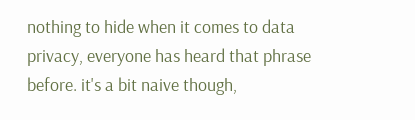nothing to hide when it comes to data privacy, everyone has heard that phrase before. it's a bit naive though,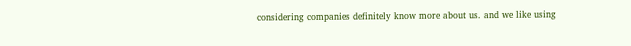considering companies definitely know more about us. and we like using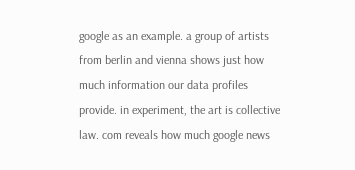google as an example. a group of artists from berlin and vienna shows just how much information our data profiles provide. in experiment, the art is collective law. com reveals how much google news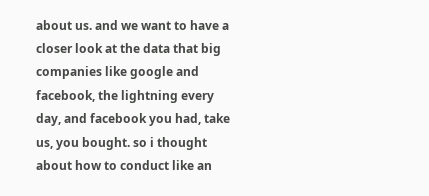about us. and we want to have a closer look at the data that big companies like google and facebook, the lightning every day, and facebook you had, take us, you bought. so i thought about how to conduct like an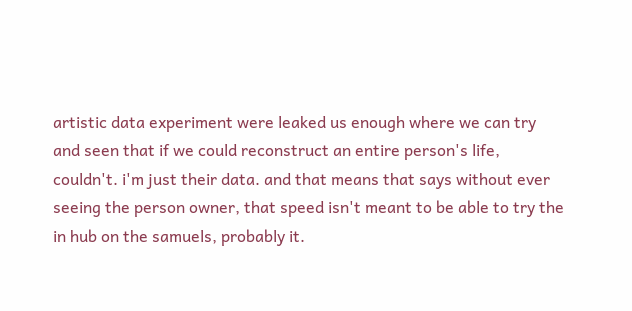artistic data experiment were leaked us enough where we can try and seen that if we could reconstruct an entire person's life, couldn't. i'm just their data. and that means that says without ever seeing the person owner, that speed isn't meant to be able to try the in hub on the samuels, probably it.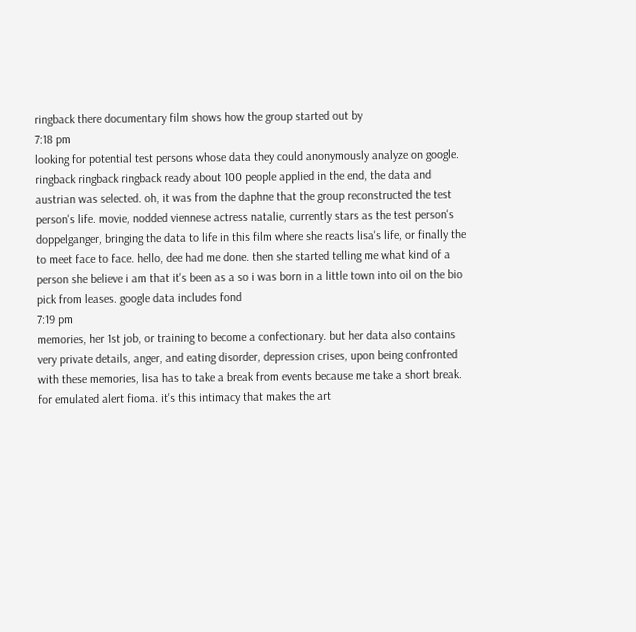ringback there documentary film shows how the group started out by
7:18 pm
looking for potential test persons whose data they could anonymously analyze on google. ringback ringback ringback ready about 100 people applied in the end, the data and austrian was selected. oh, it was from the daphne that the group reconstructed the test person's life. movie, nodded viennese actress natalie, currently stars as the test person's doppelganger, bringing the data to life in this film where she reacts lisa's life, or finally the to meet face to face. hello, dee had me done. then she started telling me what kind of a person she believe i am that it's been as a so i was born in a little town into oil on the bio pick from leases. google data includes fond
7:19 pm
memories, her 1st job, or training to become a confectionary. but her data also contains very private details, anger, and eating disorder, depression crises, upon being confronted with these memories, lisa has to take a break from events because me take a short break. for emulated alert fioma. it's this intimacy that makes the art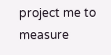project me to measure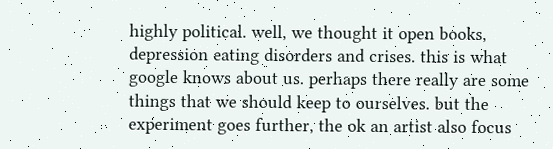highly political. well, we thought it open books, depression eating disorders and crises. this is what google knows about us. perhaps there really are some things that we should keep to ourselves. but the experiment goes further, the ok an artist also focus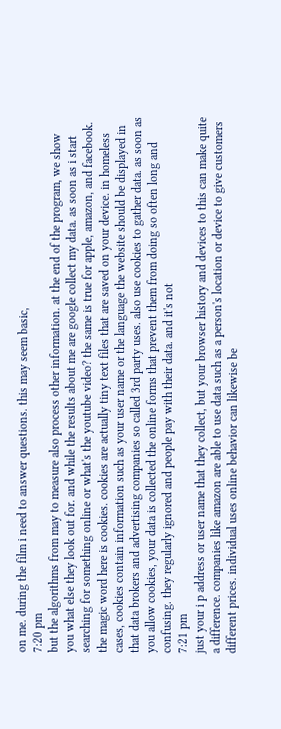on me. during the film i need to answer questions. this may seem basic,
7:20 pm
but the algorithms from may to measure also process other information. at the end of the program, we show you what else they look out for. and while the results about me are google collect my data. as soon as i start searching for something online or what's the youtube video? the same is true for apple, amazon, and facebook. the magic word here is cookies. cookies are actually tiny text files that are saved on your device. in homeless cases, cookies contain information such as your user name or the language the website should be displayed in that data brokers and advertising companies so called 3rd party uses. also use cookies to gather data. as soon as you allow cookies, your data is collected the online forms that prevent them from doing so often long and confusing. they regularly ignored and people pay with their data. and it's not
7:21 pm
just your i p address or user name that they collect, but your browser history and devices to this can make quite a difference. companies like amazon are able to use data such as a person's location or device to give customers different prices. individual uses online behavior can likewise be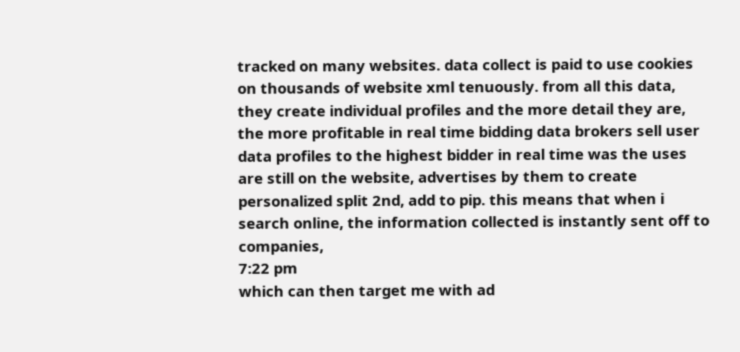tracked on many websites. data collect is paid to use cookies on thousands of website xml tenuously. from all this data, they create individual profiles and the more detail they are, the more profitable in real time bidding data brokers sell user data profiles to the highest bidder in real time was the uses are still on the website, advertises by them to create personalized split 2nd, add to pip. this means that when i search online, the information collected is instantly sent off to companies,
7:22 pm
which can then target me with ad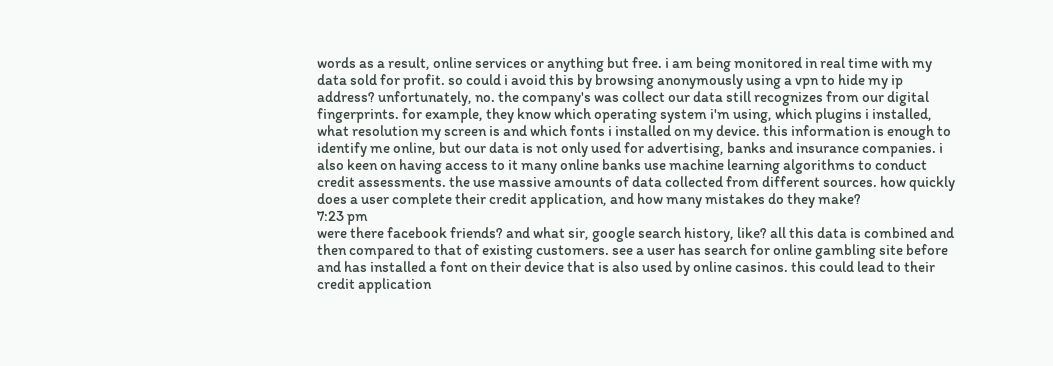words as a result, online services or anything but free. i am being monitored in real time with my data sold for profit. so could i avoid this by browsing anonymously using a vpn to hide my ip address? unfortunately, no. the company's was collect our data still recognizes from our digital fingerprints. for example, they know which operating system i'm using, which plugins i installed, what resolution my screen is and which fonts i installed on my device. this information is enough to identify me online, but our data is not only used for advertising, banks and insurance companies. i also keen on having access to it many online banks use machine learning algorithms to conduct credit assessments. the use massive amounts of data collected from different sources. how quickly does a user complete their credit application, and how many mistakes do they make?
7:23 pm
were there facebook friends? and what sir, google search history, like? all this data is combined and then compared to that of existing customers. see a user has search for online gambling site before and has installed a font on their device that is also used by online casinos. this could lead to their credit application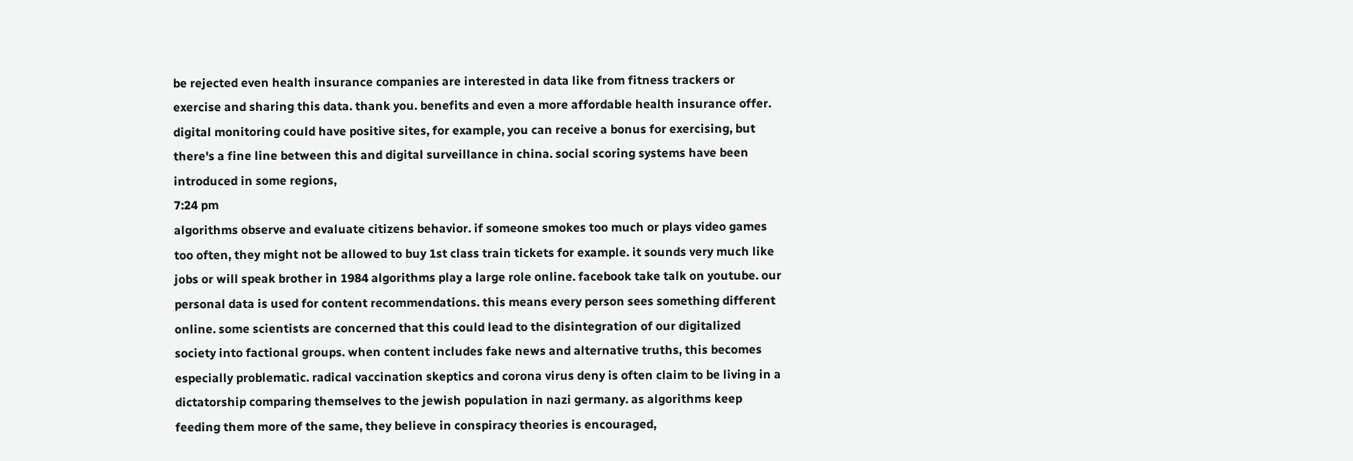be rejected even health insurance companies are interested in data like from fitness trackers or exercise and sharing this data. thank you. benefits and even a more affordable health insurance offer. digital monitoring could have positive sites, for example, you can receive a bonus for exercising, but there's a fine line between this and digital surveillance in china. social scoring systems have been introduced in some regions,
7:24 pm
algorithms observe and evaluate citizens behavior. if someone smokes too much or plays video games too often, they might not be allowed to buy 1st class train tickets for example. it sounds very much like jobs or will speak brother in 1984 algorithms play a large role online. facebook take talk on youtube. our personal data is used for content recommendations. this means every person sees something different online. some scientists are concerned that this could lead to the disintegration of our digitalized society into factional groups. when content includes fake news and alternative truths, this becomes especially problematic. radical vaccination skeptics and corona virus deny is often claim to be living in a dictatorship comparing themselves to the jewish population in nazi germany. as algorithms keep feeding them more of the same, they believe in conspiracy theories is encouraged,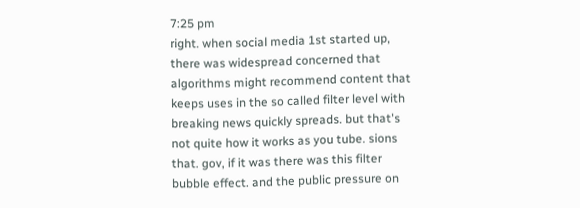7:25 pm
right. when social media 1st started up, there was widespread concerned that algorithms might recommend content that keeps uses in the so called filter level with breaking news quickly spreads. but that's not quite how it works as you tube. sions that. gov, if it was there was this filter bubble effect. and the public pressure on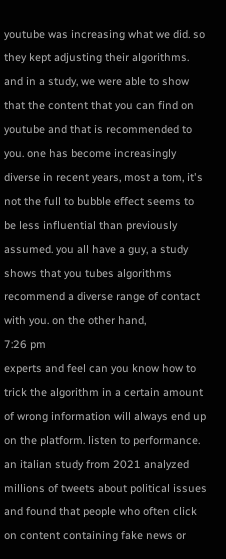youtube was increasing what we did. so they kept adjusting their algorithms. and in a study, we were able to show that the content that you can find on youtube and that is recommended to you. one has become increasingly diverse in recent years, most a tom, it's not the full to bubble effect seems to be less influential than previously assumed. you all have a guy, a study shows that you tubes algorithms recommend a diverse range of contact with you. on the other hand,
7:26 pm
experts and feel can you know how to trick the algorithm in a certain amount of wrong information will always end up on the platform. listen to performance. an italian study from 2021 analyzed millions of tweets about political issues and found that people who often click on content containing fake news or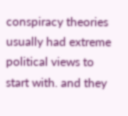conspiracy theories usually had extreme political views to start with. and they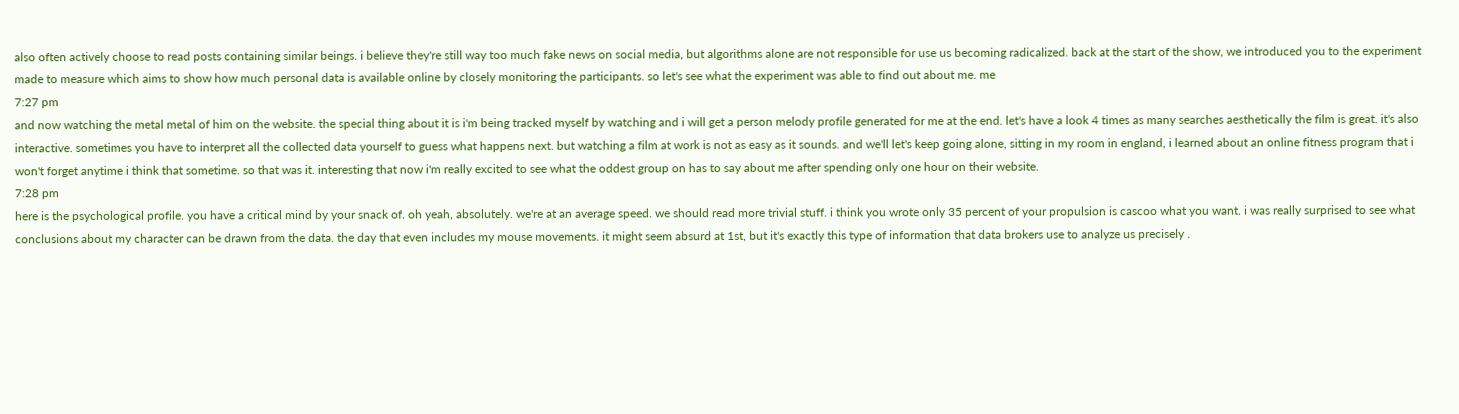also often actively choose to read posts containing similar beings. i believe they're still way too much fake news on social media, but algorithms alone are not responsible for use us becoming radicalized. back at the start of the show, we introduced you to the experiment made to measure which aims to show how much personal data is available online by closely monitoring the participants. so let's see what the experiment was able to find out about me. me
7:27 pm
and now watching the metal metal of him on the website. the special thing about it is i'm being tracked myself by watching and i will get a person melody profile generated for me at the end. let's have a look 4 times as many searches aesthetically the film is great. it's also interactive. sometimes you have to interpret all the collected data yourself to guess what happens next. but watching a film at work is not as easy as it sounds. and we'll let's keep going alone, sitting in my room in england, i learned about an online fitness program that i won't forget anytime i think that sometime. so that was it. interesting that now i'm really excited to see what the oddest group on has to say about me after spending only one hour on their website.
7:28 pm
here is the psychological profile. you have a critical mind by your snack of. oh yeah, absolutely. we're at an average speed. we should read more trivial stuff. i think you wrote only 35 percent of your propulsion is cascoo what you want. i was really surprised to see what conclusions about my character can be drawn from the data. the day that even includes my mouse movements. it might seem absurd at 1st, but it's exactly this type of information that data brokers use to analyze us precisely .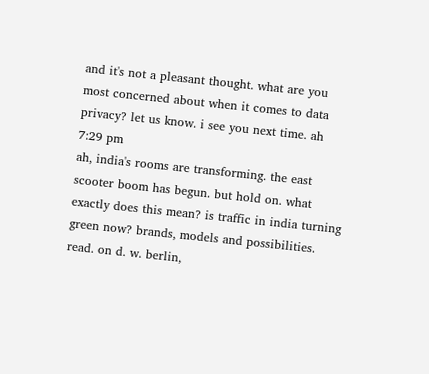and it's not a pleasant thought. what are you most concerned about when it comes to data privacy? let us know. i see you next time. ah
7:29 pm
ah, india's rooms are transforming. the east scooter boom has begun. but hold on. what exactly does this mean? is traffic in india turning green now? brands, models and possibilities. read. on d. w. berlin,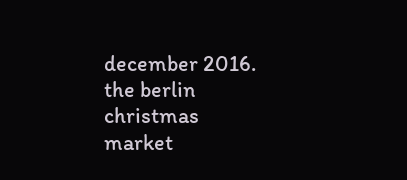december 2016. the berlin christmas market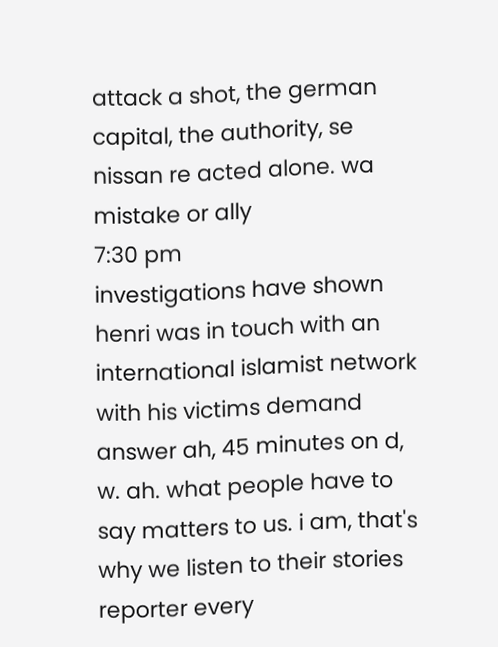attack a shot, the german capital, the authority, se nissan re acted alone. wa mistake or ally
7:30 pm
investigations have shown henri was in touch with an international islamist network with his victims demand answer ah, 45 minutes on d, w. ah. what people have to say matters to us. i am, that's why we listen to their stories reporter every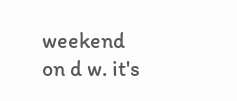weekend on d w. it's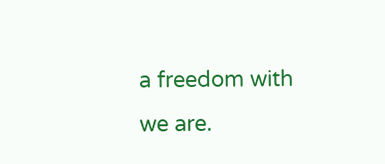a freedom with we are.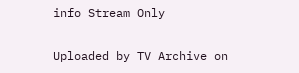info Stream Only

Uploaded by TV Archive on